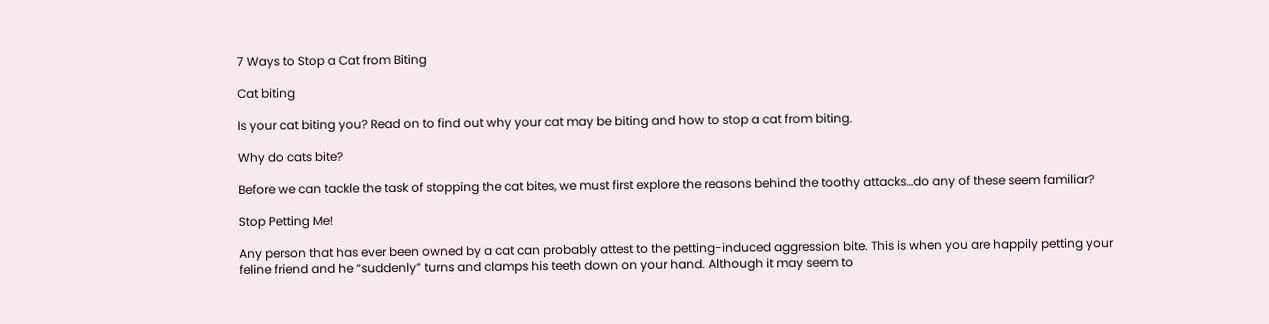7 Ways to Stop a Cat from Biting

Cat biting

Is your cat biting you? Read on to find out why your cat may be biting and how to stop a cat from biting.

Why do cats bite?

Before we can tackle the task of stopping the cat bites, we must first explore the reasons behind the toothy attacks…do any of these seem familiar?

Stop Petting Me!

Any person that has ever been owned by a cat can probably attest to the petting-induced aggression bite. This is when you are happily petting your feline friend and he “suddenly” turns and clamps his teeth down on your hand. Although it may seem to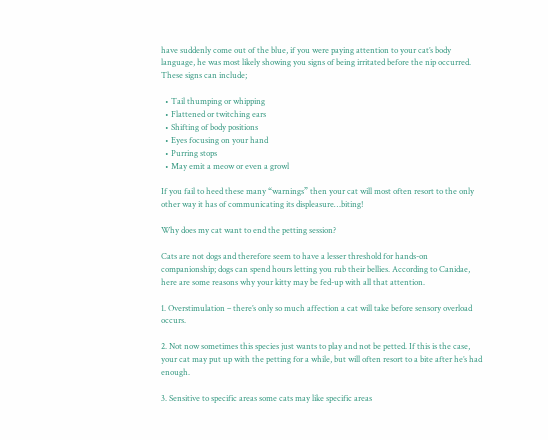have suddenly come out of the blue, if you were paying attention to your cat’s body language, he was most likely showing you signs of being irritated before the nip occurred. These signs can include;

  • Tail thumping or whipping
  • Flattened or twitching ears
  • Shifting of body positions
  • Eyes focusing on your hand
  • Purring stops
  • May emit a meow or even a growl

If you fail to heed these many “warnings” then your cat will most often resort to the only other way it has of communicating its displeasure…biting!

Why does my cat want to end the petting session?

Cats are not dogs and therefore seem to have a lesser threshold for hands-on companionship; dogs can spend hours letting you rub their bellies. According to Canidae, here are some reasons why your kitty may be fed-up with all that attention.

1. Overstimulation – there’s only so much affection a cat will take before sensory overload occurs.

2. Not now sometimes this species just wants to play and not be petted. If this is the case, your cat may put up with the petting for a while, but will often resort to a bite after he’s had enough.

3. Sensitive to specific areas some cats may like specific areas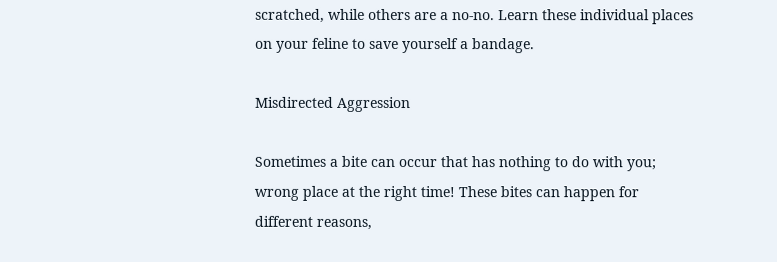scratched, while others are a no-no. Learn these individual places on your feline to save yourself a bandage.

Misdirected Aggression

Sometimes a bite can occur that has nothing to do with you; wrong place at the right time! These bites can happen for different reasons,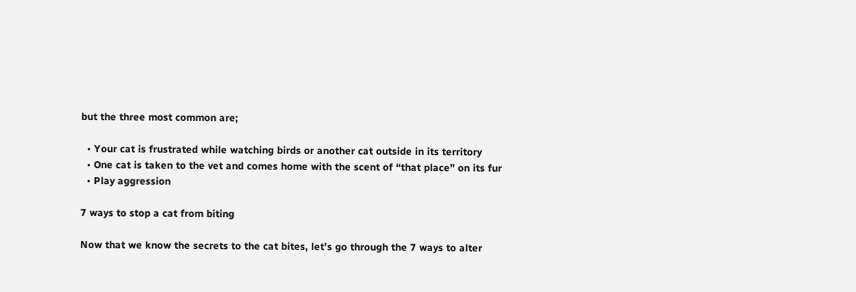but the three most common are;

  • Your cat is frustrated while watching birds or another cat outside in its territory
  • One cat is taken to the vet and comes home with the scent of “that place” on its fur
  • Play aggression

7 ways to stop a cat from biting

Now that we know the secrets to the cat bites, let’s go through the 7 ways to alter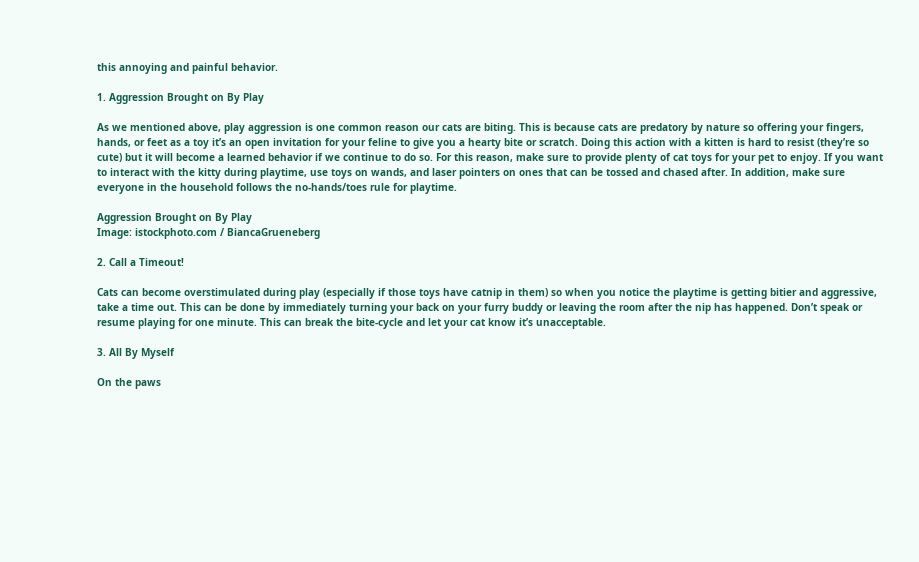this annoying and painful behavior.

1. Aggression Brought on By Play

As we mentioned above, play aggression is one common reason our cats are biting. This is because cats are predatory by nature so offering your fingers, hands, or feet as a toy it’s an open invitation for your feline to give you a hearty bite or scratch. Doing this action with a kitten is hard to resist (they’re so cute) but it will become a learned behavior if we continue to do so. For this reason, make sure to provide plenty of cat toys for your pet to enjoy. If you want to interact with the kitty during playtime, use toys on wands, and laser pointers on ones that can be tossed and chased after. In addition, make sure everyone in the household follows the no-hands/toes rule for playtime.

Aggression Brought on By Play
Image: istockphoto.com / BiancaGrueneberg

2. Call a Timeout!

Cats can become overstimulated during play (especially if those toys have catnip in them) so when you notice the playtime is getting bitier and aggressive, take a time out. This can be done by immediately turning your back on your furry buddy or leaving the room after the nip has happened. Don’t speak or resume playing for one minute. This can break the bite-cycle and let your cat know it’s unacceptable.

3. All By Myself

On the paws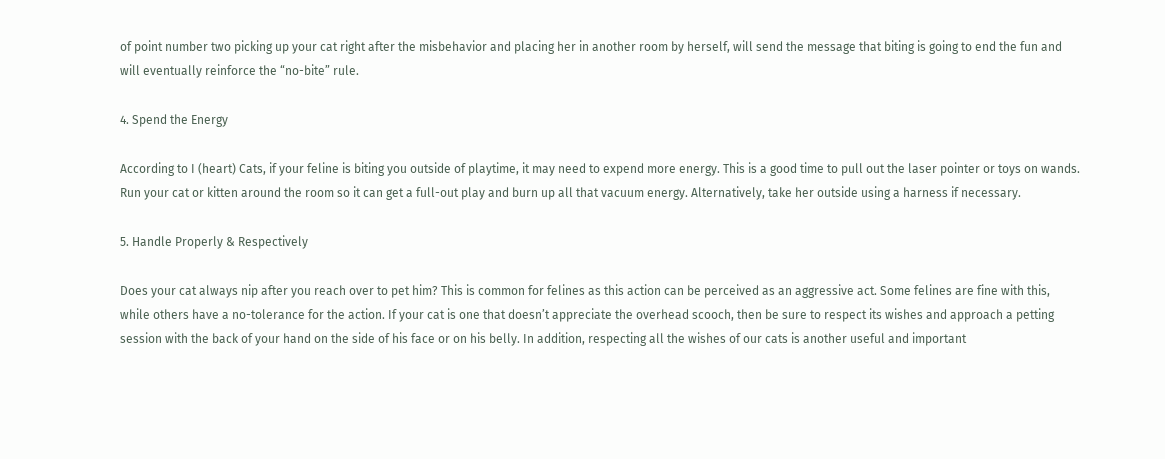of point number two picking up your cat right after the misbehavior and placing her in another room by herself, will send the message that biting is going to end the fun and will eventually reinforce the “no-bite” rule.

4. Spend the Energy

According to I (heart) Cats, if your feline is biting you outside of playtime, it may need to expend more energy. This is a good time to pull out the laser pointer or toys on wands. Run your cat or kitten around the room so it can get a full-out play and burn up all that vacuum energy. Alternatively, take her outside using a harness if necessary.

5. Handle Properly & Respectively

Does your cat always nip after you reach over to pet him? This is common for felines as this action can be perceived as an aggressive act. Some felines are fine with this, while others have a no-tolerance for the action. If your cat is one that doesn’t appreciate the overhead scooch, then be sure to respect its wishes and approach a petting session with the back of your hand on the side of his face or on his belly. In addition, respecting all the wishes of our cats is another useful and important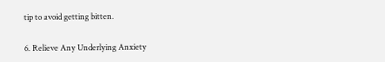tip to avoid getting bitten.

6. Relieve Any Underlying Anxiety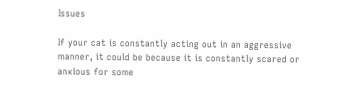Issues

If your cat is constantly acting out in an aggressive manner, it could be because it is constantly scared or anxious for some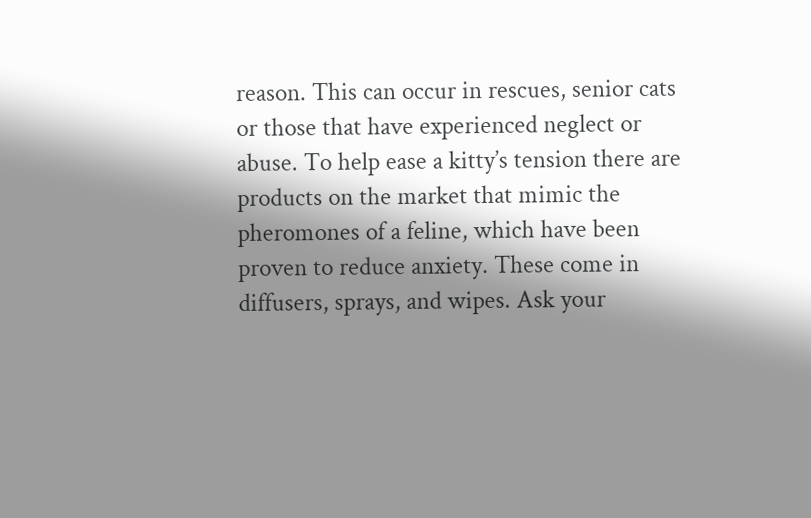reason. This can occur in rescues, senior cats or those that have experienced neglect or abuse. To help ease a kitty’s tension there are products on the market that mimic the pheromones of a feline, which have been proven to reduce anxiety. These come in diffusers, sprays, and wipes. Ask your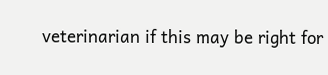veterinarian if this may be right for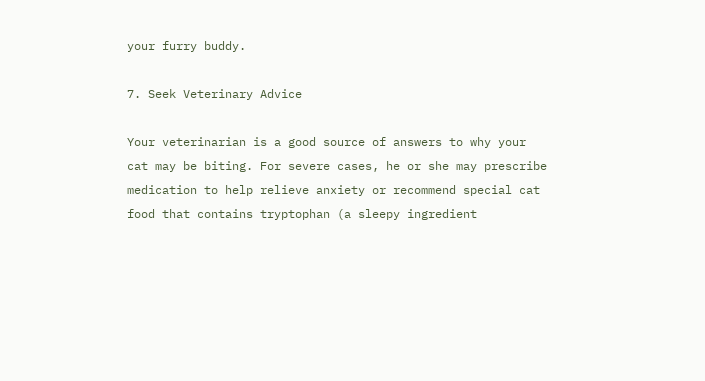your furry buddy.

7. Seek Veterinary Advice

Your veterinarian is a good source of answers to why your cat may be biting. For severe cases, he or she may prescribe medication to help relieve anxiety or recommend special cat food that contains tryptophan (a sleepy ingredient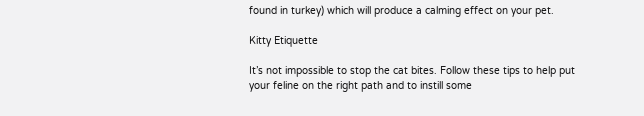found in turkey) which will produce a calming effect on your pet.

Kitty Etiquette

It’s not impossible to stop the cat bites. Follow these tips to help put your feline on the right path and to instill some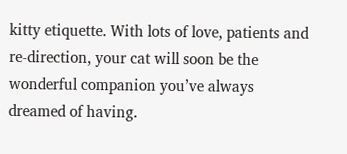kitty etiquette. With lots of love, patients and re-direction, your cat will soon be the wonderful companion you’ve always dreamed of having.